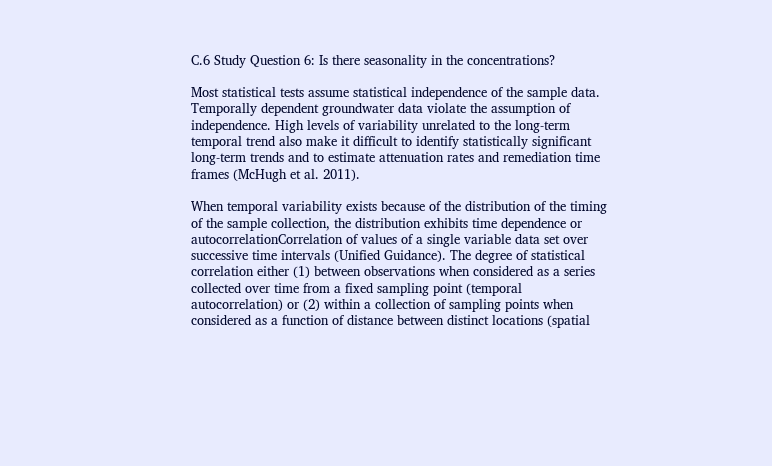C.6 Study Question 6: Is there seasonality in the concentrations?

Most statistical tests assume statistical independence of the sample data. Temporally dependent groundwater data violate the assumption of independence. High levels of variability unrelated to the long-term temporal trend also make it difficult to identify statistically significant long-term trends and to estimate attenuation rates and remediation time frames (McHugh et al. 2011).

When temporal variability exists because of the distribution of the timing of the sample collection, the distribution exhibits time dependence or autocorrelationCorrelation of values of a single variable data set over successive time intervals (Unified Guidance). The degree of statistical correlation either (1) between observations when considered as a series collected over time from a fixed sampling point (temporal autocorrelation) or (2) within a collection of sampling points when considered as a function of distance between distinct locations (spatial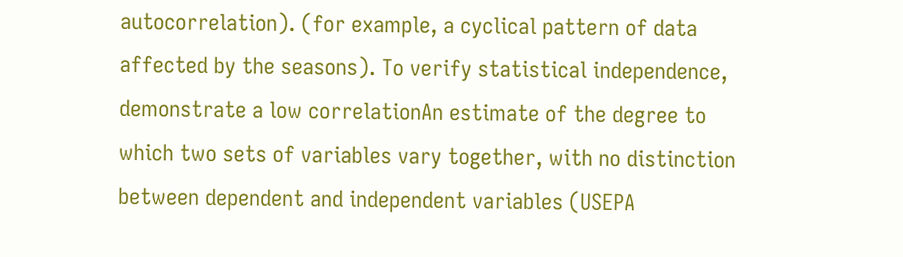autocorrelation). (for example, a cyclical pattern of data affected by the seasons). To verify statistical independence, demonstrate a low correlationAn estimate of the degree to which two sets of variables vary together, with no distinction between dependent and independent variables (USEPA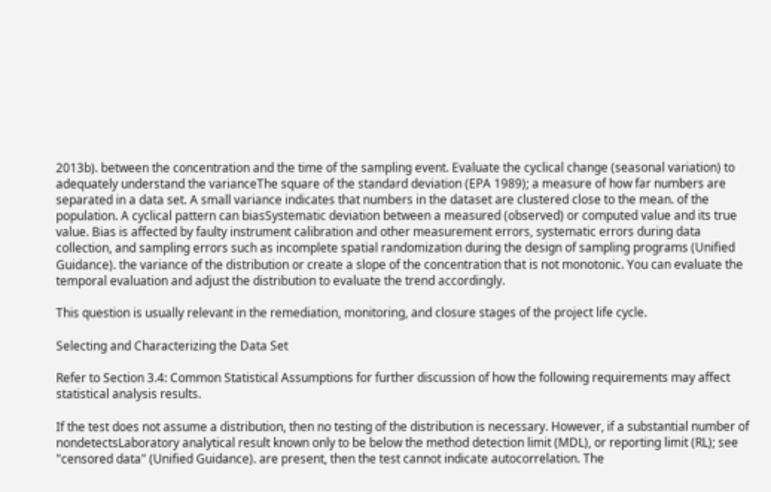2013b). between the concentration and the time of the sampling event. Evaluate the cyclical change (seasonal variation) to adequately understand the varianceThe square of the standard deviation (EPA 1989); a measure of how far numbers are separated in a data set. A small variance indicates that numbers in the dataset are clustered close to the mean. of the population. A cyclical pattern can biasSystematic deviation between a measured (observed) or computed value and its true value. Bias is affected by faulty instrument calibration and other measurement errors, systematic errors during data collection, and sampling errors such as incomplete spatial randomization during the design of sampling programs (Unified Guidance). the variance of the distribution or create a slope of the concentration that is not monotonic. You can evaluate the temporal evaluation and adjust the distribution to evaluate the trend accordingly.

This question is usually relevant in the remediation, monitoring, and closure stages of the project life cycle.

Selecting and Characterizing the Data Set

Refer to Section 3.4: Common Statistical Assumptions for further discussion of how the following requirements may affect statistical analysis results.

If the test does not assume a distribution, then no testing of the distribution is necessary. However, if a substantial number of nondetectsLaboratory analytical result known only to be below the method detection limit (MDL), or reporting limit (RL); see "censored data" (Unified Guidance). are present, then the test cannot indicate autocorrelation. The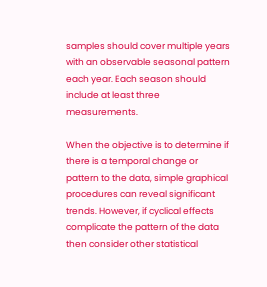samples should cover multiple years with an observable seasonal pattern each year. Each season should include at least three measurements.

When the objective is to determine if there is a temporal change or pattern to the data, simple graphical procedures can reveal significant trends. However, if cyclical effects complicate the pattern of the data then consider other statistical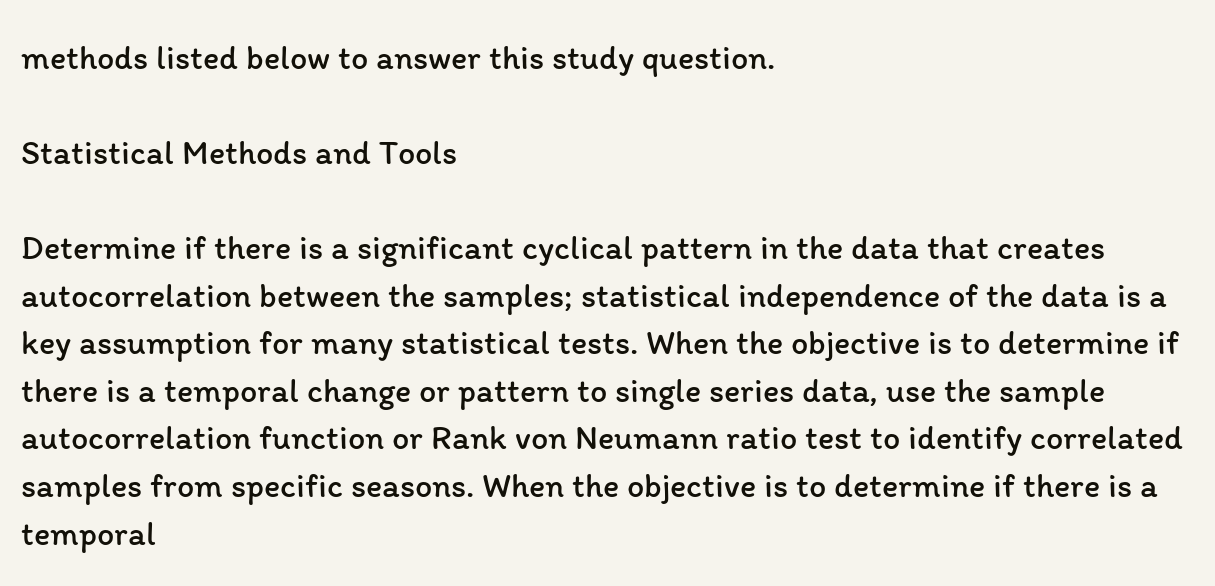methods listed below to answer this study question.

Statistical Methods and Tools

Determine if there is a significant cyclical pattern in the data that creates autocorrelation between the samples; statistical independence of the data is a key assumption for many statistical tests. When the objective is to determine if there is a temporal change or pattern to single series data, use the sample autocorrelation function or Rank von Neumann ratio test to identify correlated samples from specific seasons. When the objective is to determine if there is a temporal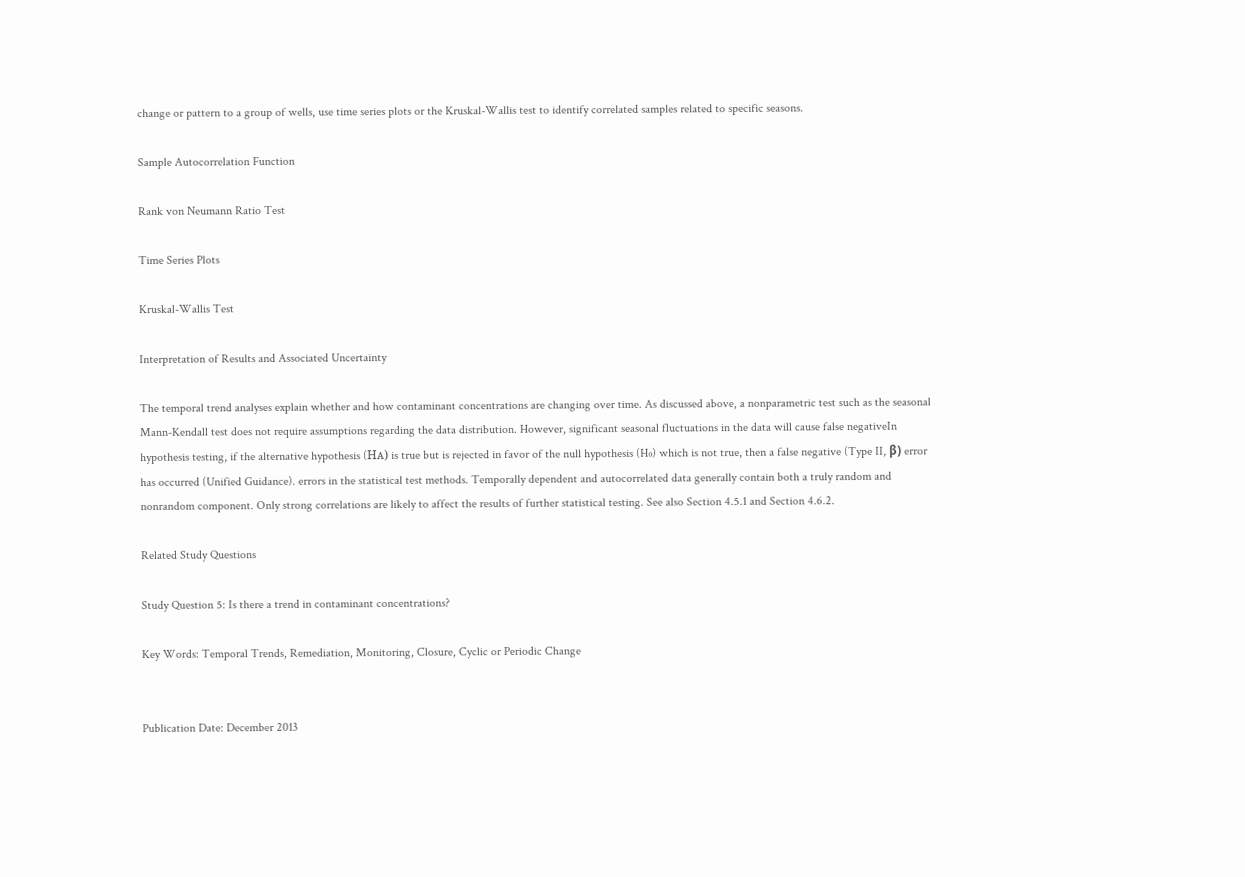change or pattern to a group of wells, use time series plots or the Kruskal-Wallis test to identify correlated samples related to specific seasons.

Sample Autocorrelation Function

Rank von Neumann Ratio Test

Time Series Plots

Kruskal-Wallis Test

Interpretation of Results and Associated Uncertainty

The temporal trend analyses explain whether and how contaminant concentrations are changing over time. As discussed above, a nonparametric test such as the seasonal Mann-Kendall test does not require assumptions regarding the data distribution. However, significant seasonal fluctuations in the data will cause false negativeIn hypothesis testing, if the alternative hypothesis (Hᴀ) is true but is rejected in favor of the null hypothesis (H₀) which is not true, then a false negative (Type II, β) error has occurred (Unified Guidance). errors in the statistical test methods. Temporally dependent and autocorrelated data generally contain both a truly random and nonrandom component. Only strong correlations are likely to affect the results of further statistical testing. See also Section 4.5.1 and Section 4.6.2.

Related Study Questions

Study Question 5: Is there a trend in contaminant concentrations?

Key Words: Temporal Trends, Remediation, Monitoring, Closure, Cyclic or Periodic Change


Publication Date: December 2013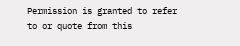Permission is granted to refer to or quote from this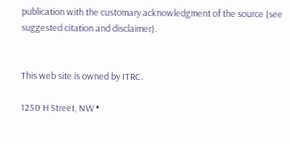publication with the customary acknowledgment of the source (see suggested citation and disclaimer).


This web site is owned by ITRC.

1250 H Street, NW •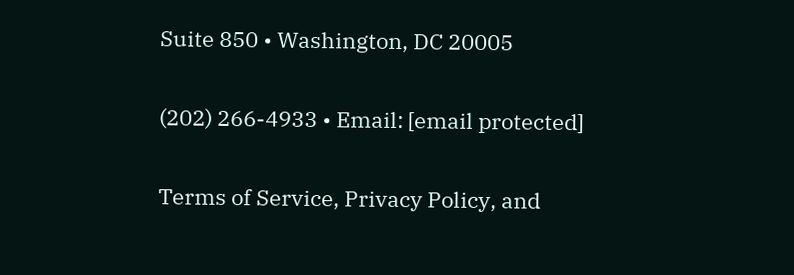Suite 850 • Washington, DC 20005

(202) 266-4933 • Email: [email protected]

Terms of Service, Privacy Policy, and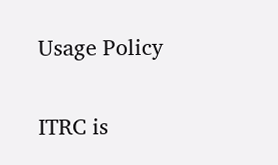Usage Policy


ITRC is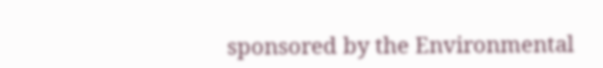sponsored by the Environmental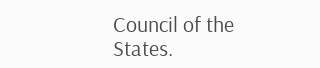Council of the States.